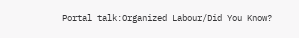Portal talk:Organized Labour/Did You Know?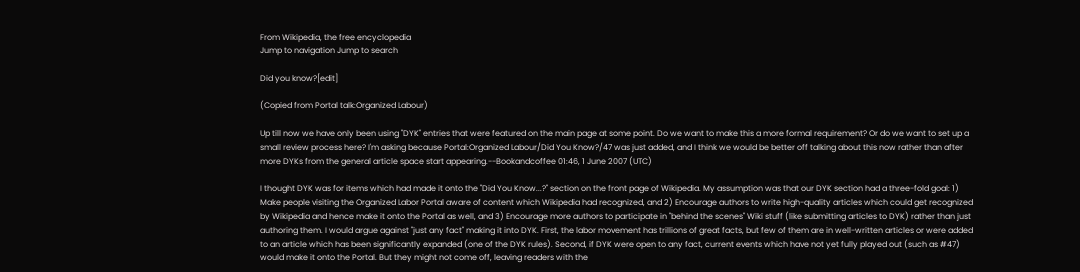From Wikipedia, the free encyclopedia
Jump to navigation Jump to search

Did you know?[edit]

(Copied from Portal talk:Organized Labour)

Up till now we have only been using "DYK" entries that were featured on the main page at some point. Do we want to make this a more formal requirement? Or do we want to set up a small review process here? I'm asking because Portal:Organized Labour/Did You Know?/47 was just added, and I think we would be better off talking about this now rather than after more DYKs from the general article space start appearing.--Bookandcoffee 01:46, 1 June 2007 (UTC)

I thought DYK was for items which had made it onto the "Did You Know...?" section on the front page of Wikipedia. My assumption was that our DYK section had a three-fold goal: 1) Make people visiting the Organized Labor Portal aware of content which Wikipedia had recognized, and 2) Encourage authors to write high-quality articles which could get recognized by Wikipedia and hence make it onto the Portal as well, and 3) Encourage more authors to participate in "behind the scenes" Wiki stuff (like submitting articles to DYK) rather than just authoring them. I would argue against "just any fact" making it into DYK. First, the labor movement has trillions of great facts, but few of them are in well-written articles or were added to an article which has been significantly expanded (one of the DYK rules). Second, if DYK were open to any fact, current events which have not yet fully played out (such as #47) would make it onto the Portal. But they might not come off, leaving readers with the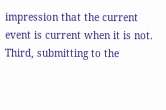impression that the current event is current when it is not. Third, submitting to the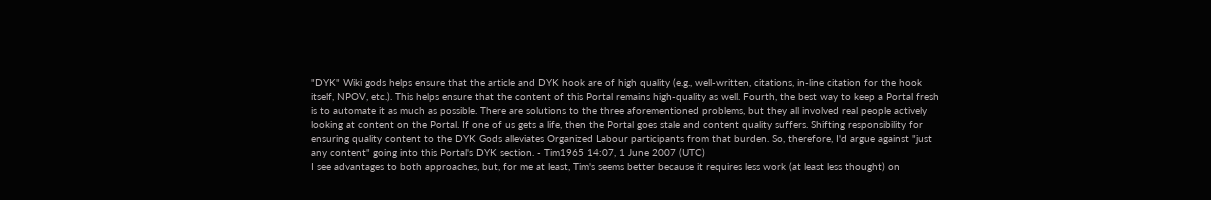"DYK" Wiki gods helps ensure that the article and DYK hook are of high quality (e.g., well-written, citations, in-line citation for the hook itself, NPOV, etc.). This helps ensure that the content of this Portal remains high-quality as well. Fourth, the best way to keep a Portal fresh is to automate it as much as possible. There are solutions to the three aforementioned problems, but they all involved real people actively looking at content on the Portal. If one of us gets a life, then the Portal goes stale and content quality suffers. Shifting responsibility for ensuring quality content to the DYK Gods alleviates Organized Labour participants from that burden. So, therefore, I'd argue against "just any content" going into this Portal's DYK section. - Tim1965 14:07, 1 June 2007 (UTC)
I see advantages to both approaches, but, for me at least, Tim's seems better because it requires less work (at least less thought) on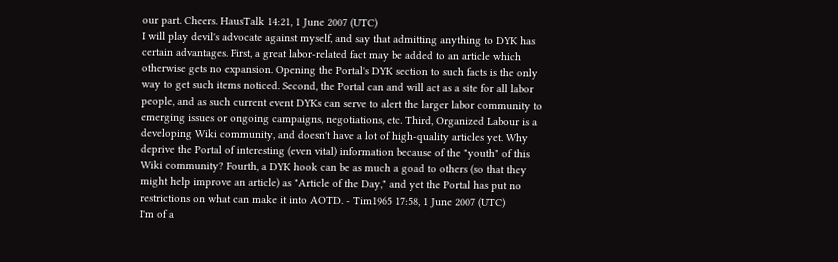our part. Cheers. HausTalk 14:21, 1 June 2007 (UTC)
I will play devil's advocate against myself, and say that admitting anything to DYK has certain advantages. First, a great labor-related fact may be added to an article which otherwise gets no expansion. Opening the Portal's DYK section to such facts is the only way to get such items noticed. Second, the Portal can and will act as a site for all labor people, and as such current event DYKs can serve to alert the larger labor community to emerging issues or ongoing campaigns, negotiations, etc. Third, Organized Labour is a developing Wiki community, and doesn't have a lot of high-quality articles yet. Why deprive the Portal of interesting (even vital) information because of the "youth" of this Wiki community? Fourth, a DYK hook can be as much a goad to others (so that they might help improve an article) as "Article of the Day," and yet the Portal has put no restrictions on what can make it into AOTD. - Tim1965 17:58, 1 June 2007 (UTC)
I'm of a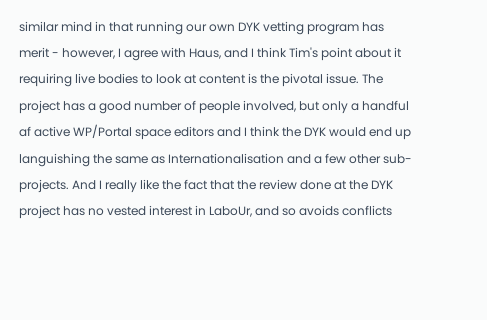similar mind in that running our own DYK vetting program has merit - however, I agree with Haus, and I think Tim's point about it requiring live bodies to look at content is the pivotal issue. The project has a good number of people involved, but only a handful af active WP/Portal space editors and I think the DYK would end up languishing the same as Internationalisation and a few other sub-projects. And I really like the fact that the review done at the DYK project has no vested interest in LaboUr, and so avoids conflicts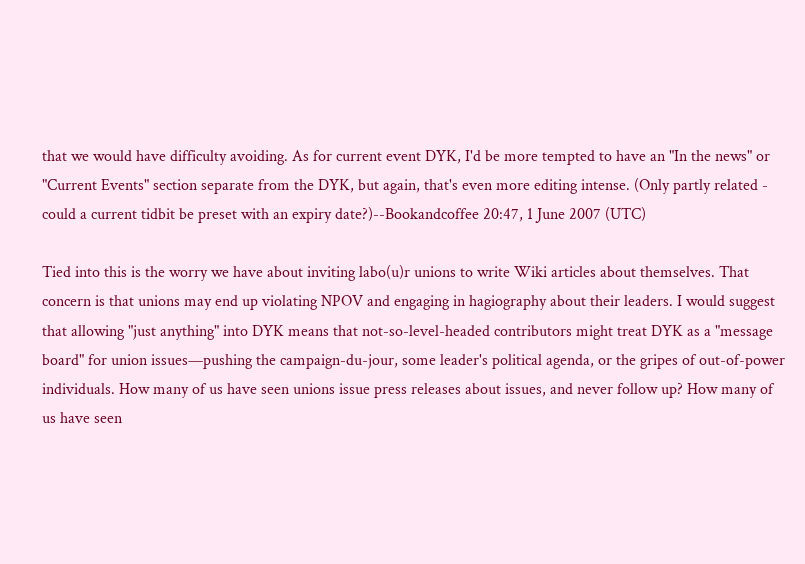that we would have difficulty avoiding. As for current event DYK, I'd be more tempted to have an "In the news" or "Current Events" section separate from the DYK, but again, that's even more editing intense. (Only partly related - could a current tidbit be preset with an expiry date?)--Bookandcoffee 20:47, 1 June 2007 (UTC)

Tied into this is the worry we have about inviting labo(u)r unions to write Wiki articles about themselves. That concern is that unions may end up violating NPOV and engaging in hagiography about their leaders. I would suggest that allowing "just anything" into DYK means that not-so-level-headed contributors might treat DYK as a "message board" for union issues—pushing the campaign-du-jour, some leader's political agenda, or the gripes of out-of-power individuals. How many of us have seen unions issue press releases about issues, and never follow up? How many of us have seen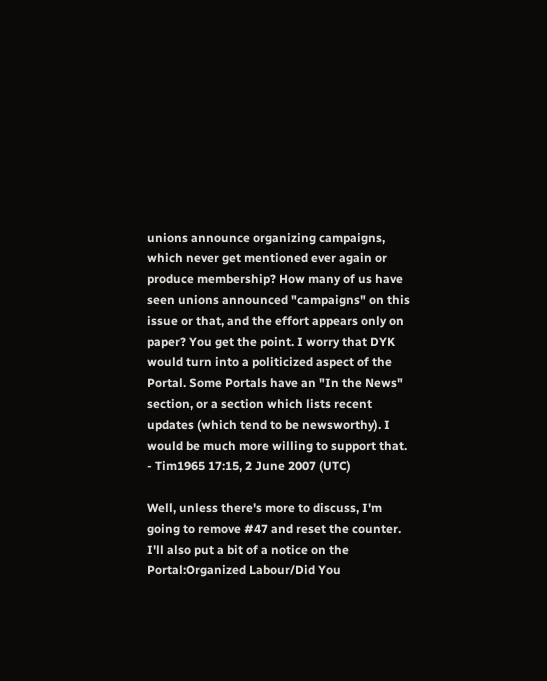unions announce organizing campaigns, which never get mentioned ever again or produce membership? How many of us have seen unions announced "campaigns" on this issue or that, and the effort appears only on paper? You get the point. I worry that DYK would turn into a politicized aspect of the Portal. Some Portals have an "In the News" section, or a section which lists recent updates (which tend to be newsworthy). I would be much more willing to support that. - Tim1965 17:15, 2 June 2007 (UTC)

Well, unless there's more to discuss, I'm going to remove #47 and reset the counter. I'll also put a bit of a notice on the Portal:Organized Labour/Did You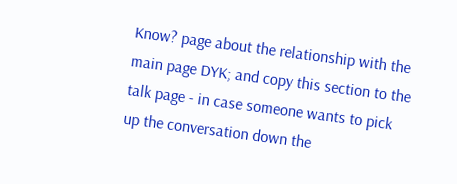Know? page about the relationship with the main page DYK; and copy this section to the talk page - in case someone wants to pick up the conversation down the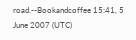road.--Bookandcoffee 15:41, 5 June 2007 (UTC)